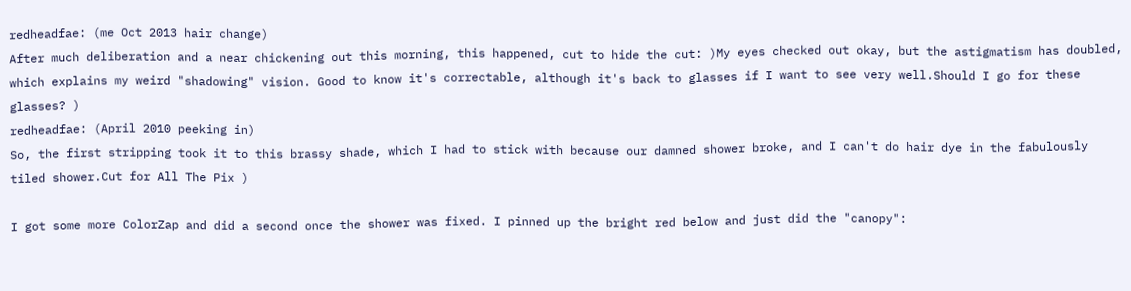redheadfae: (me Oct 2013 hair change)
After much deliberation and a near chickening out this morning, this happened, cut to hide the cut: )My eyes checked out okay, but the astigmatism has doubled, which explains my weird "shadowing" vision. Good to know it's correctable, although it's back to glasses if I want to see very well.Should I go for these glasses? )
redheadfae: (April 2010 peeking in)
So, the first stripping took it to this brassy shade, which I had to stick with because our damned shower broke, and I can't do hair dye in the fabulously tiled shower.Cut for All The Pix )

I got some more ColorZap and did a second once the shower was fixed. I pinned up the bright red below and just did the "canopy":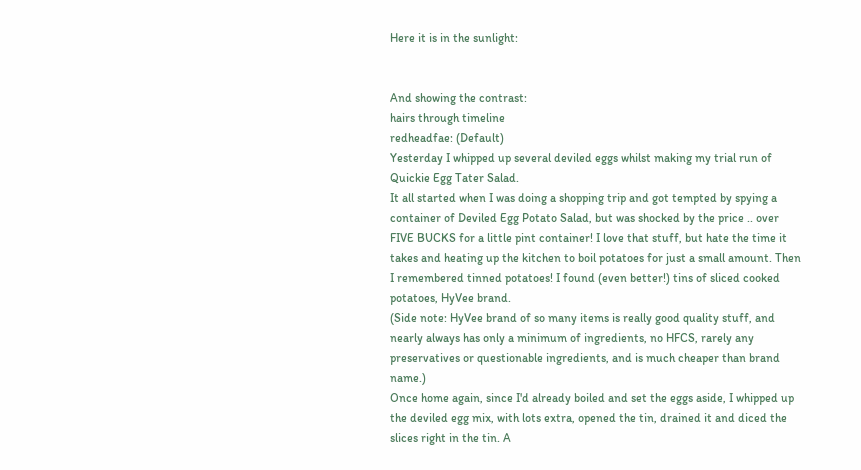Here it is in the sunlight:


And showing the contrast:
hairs through timeline
redheadfae: (Default)
Yesterday I whipped up several deviled eggs whilst making my trial run of Quickie Egg Tater Salad.
It all started when I was doing a shopping trip and got tempted by spying a container of Deviled Egg Potato Salad, but was shocked by the price .. over FIVE BUCKS for a little pint container! I love that stuff, but hate the time it takes and heating up the kitchen to boil potatoes for just a small amount. Then I remembered tinned potatoes! I found (even better!) tins of sliced cooked potatoes, HyVee brand.
(Side note: HyVee brand of so many items is really good quality stuff, and nearly always has only a minimum of ingredients, no HFCS, rarely any preservatives or questionable ingredients, and is much cheaper than brand name.)
Once home again, since I'd already boiled and set the eggs aside, I whipped up the deviled egg mix, with lots extra, opened the tin, drained it and diced the slices right in the tin. A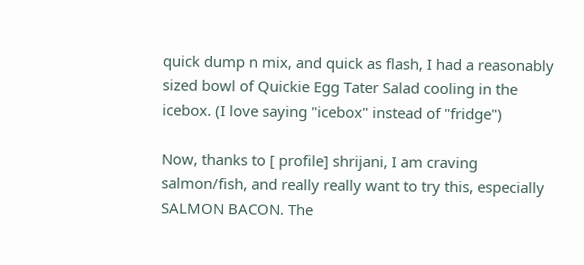quick dump n mix, and quick as flash, I had a reasonably sized bowl of Quickie Egg Tater Salad cooling in the icebox. (I love saying "icebox" instead of "fridge")

Now, thanks to [ profile] shrijani, I am craving salmon/fish, and really really want to try this, especially SALMON BACON. The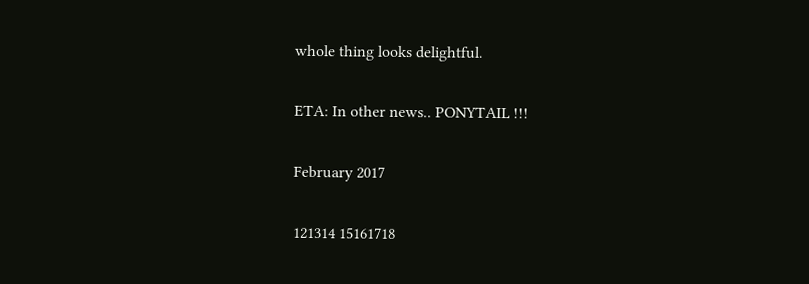whole thing looks delightful.

ETA: In other news.. PONYTAIL !!!

February 2017

121314 15161718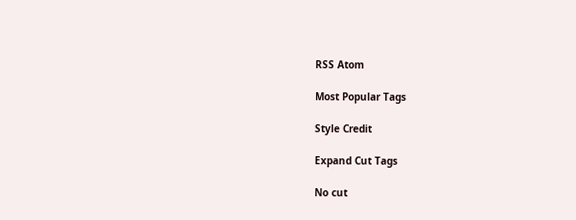RSS Atom

Most Popular Tags

Style Credit

Expand Cut Tags

No cut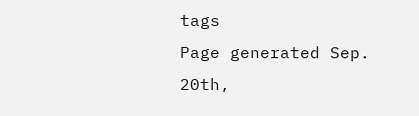tags
Page generated Sep. 20th,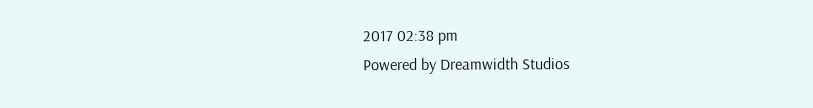2017 02:38 pm
Powered by Dreamwidth Studios